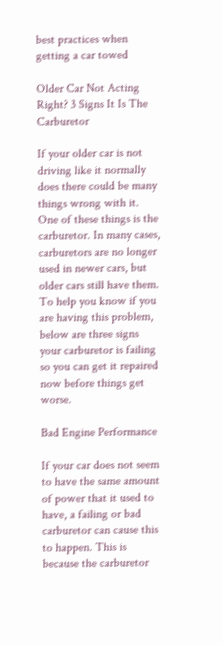best practices when getting a car towed

Older Car Not Acting Right? 3 Signs It Is The Carburetor

If your older car is not driving like it normally does there could be many things wrong with it. One of these things is the carburetor. In many cases, carburetors are no longer used in newer cars, but older cars still have them. To help you know if you are having this problem, below are three signs your carburetor is failing so you can get it repaired now before things get worse.

Bad Engine Performance

If your car does not seem to have the same amount of power that it used to have, a failing or bad carburetor can cause this to happen. This is because the carburetor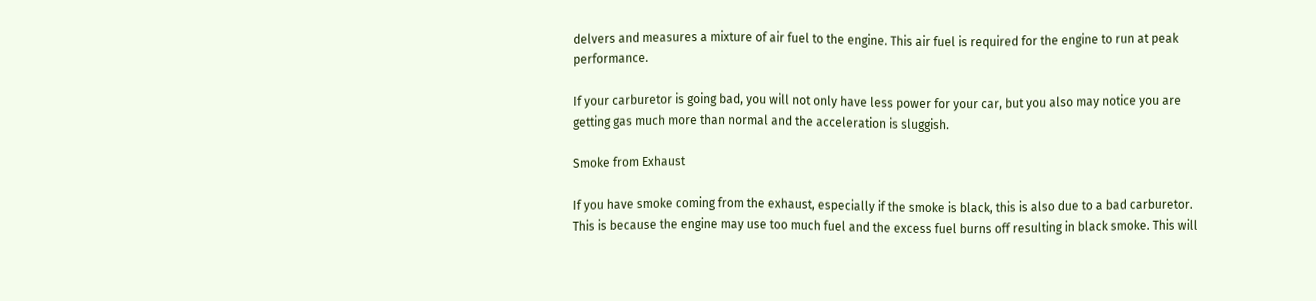delvers and measures a mixture of air fuel to the engine. This air fuel is required for the engine to run at peak performance.

If your carburetor is going bad, you will not only have less power for your car, but you also may notice you are getting gas much more than normal and the acceleration is sluggish.

Smoke from Exhaust

If you have smoke coming from the exhaust, especially if the smoke is black, this is also due to a bad carburetor. This is because the engine may use too much fuel and the excess fuel burns off resulting in black smoke. This will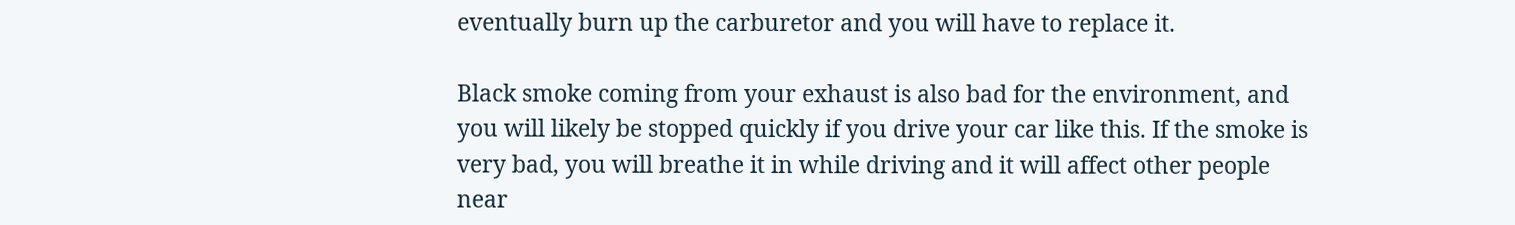eventually burn up the carburetor and you will have to replace it.

Black smoke coming from your exhaust is also bad for the environment, and you will likely be stopped quickly if you drive your car like this. If the smoke is very bad, you will breathe it in while driving and it will affect other people near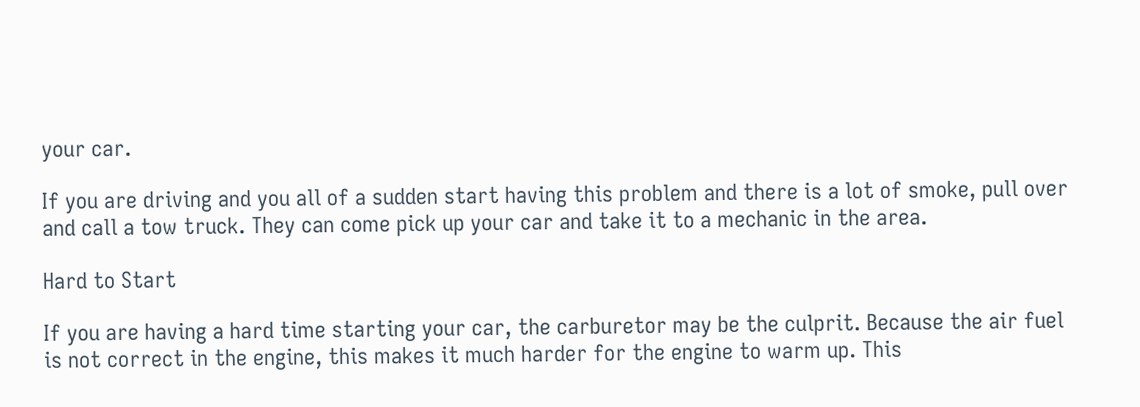your car.

If you are driving and you all of a sudden start having this problem and there is a lot of smoke, pull over and call a tow truck. They can come pick up your car and take it to a mechanic in the area.

Hard to Start

If you are having a hard time starting your car, the carburetor may be the culprit. Because the air fuel is not correct in the engine, this makes it much harder for the engine to warm up. This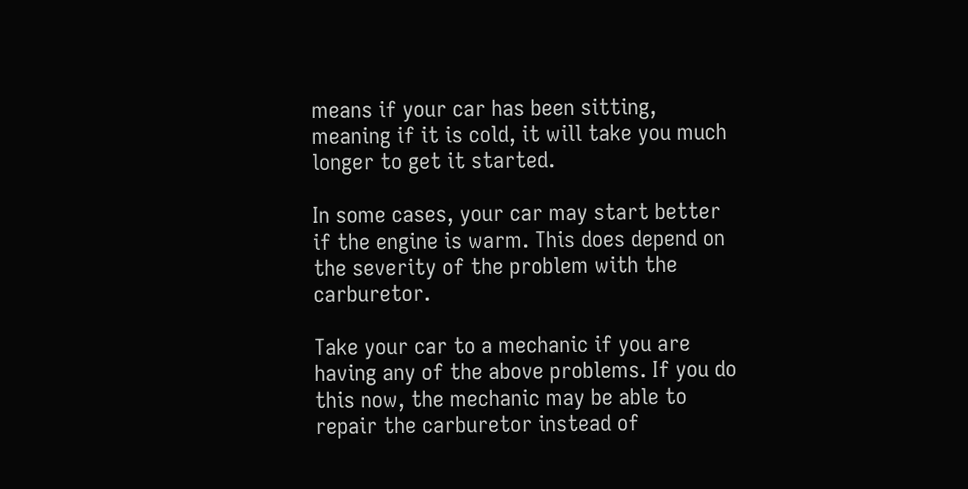means if your car has been sitting, meaning if it is cold, it will take you much longer to get it started.

In some cases, your car may start better if the engine is warm. This does depend on the severity of the problem with the carburetor.

Take your car to a mechanic if you are having any of the above problems. If you do this now, the mechanic may be able to repair the carburetor instead of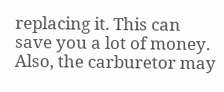replacing it. This can save you a lot of money. Also, the carburetor may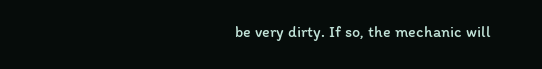be very dirty. If so, the mechanic will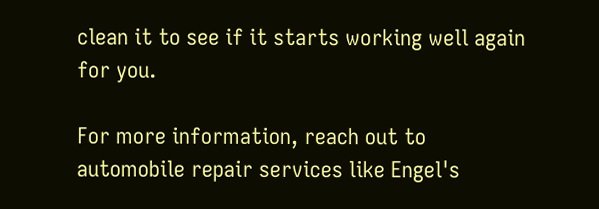clean it to see if it starts working well again for you.

For more information, reach out to automobile repair services like Engel's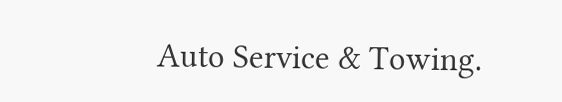Auto Service & Towing.